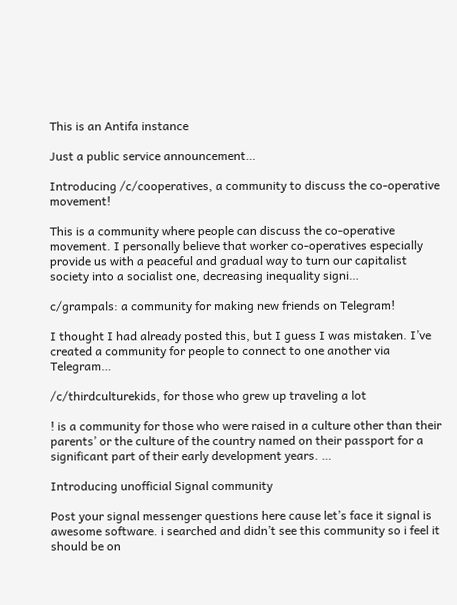This is an Antifa instance

Just a public service announcement…

Introducing /c/cooperatives, a community to discuss the co-operative movement!

This is a community where people can discuss the co-operative movement. I personally believe that worker co-operatives especially provide us with a peaceful and gradual way to turn our capitalist society into a socialist one, decreasing inequality signi…

c/grampals: a community for making new friends on Telegram!

I thought I had already posted this, but I guess I was mistaken. I’ve created a community for people to connect to one another via Telegram…

/c/thirdculturekids, for those who grew up traveling a lot

! is a community for those who were raised in a culture other than their parents’ or the culture of the country named on their passport for a significant part of their early development years. …

Introducing unofficial Signal community

Post your signal messenger questions here cause let’s face it signal is awesome software. i searched and didn’t see this community so i feel it should be on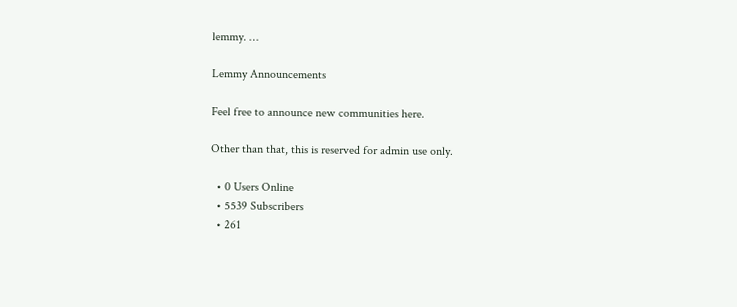lemmy. …

Lemmy Announcements

Feel free to announce new communities here.

Other than that, this is reserved for admin use only.

  • 0 Users Online
  • 5539 Subscribers
  • 261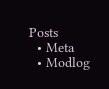Posts
  • Meta
  • Modlog